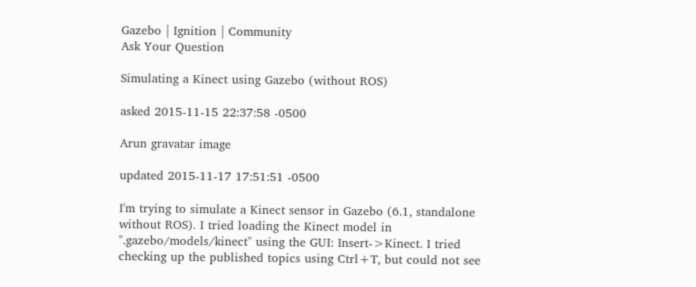Gazebo | Ignition | Community
Ask Your Question

Simulating a Kinect using Gazebo (without ROS)

asked 2015-11-15 22:37:58 -0500

Arun gravatar image

updated 2015-11-17 17:51:51 -0500

I'm trying to simulate a Kinect sensor in Gazebo (6.1, standalone without ROS). I tried loading the Kinect model in ".gazebo/models/kinect" using the GUI: Insert->Kinect. I tried checking up the published topics using Ctrl+T, but could not see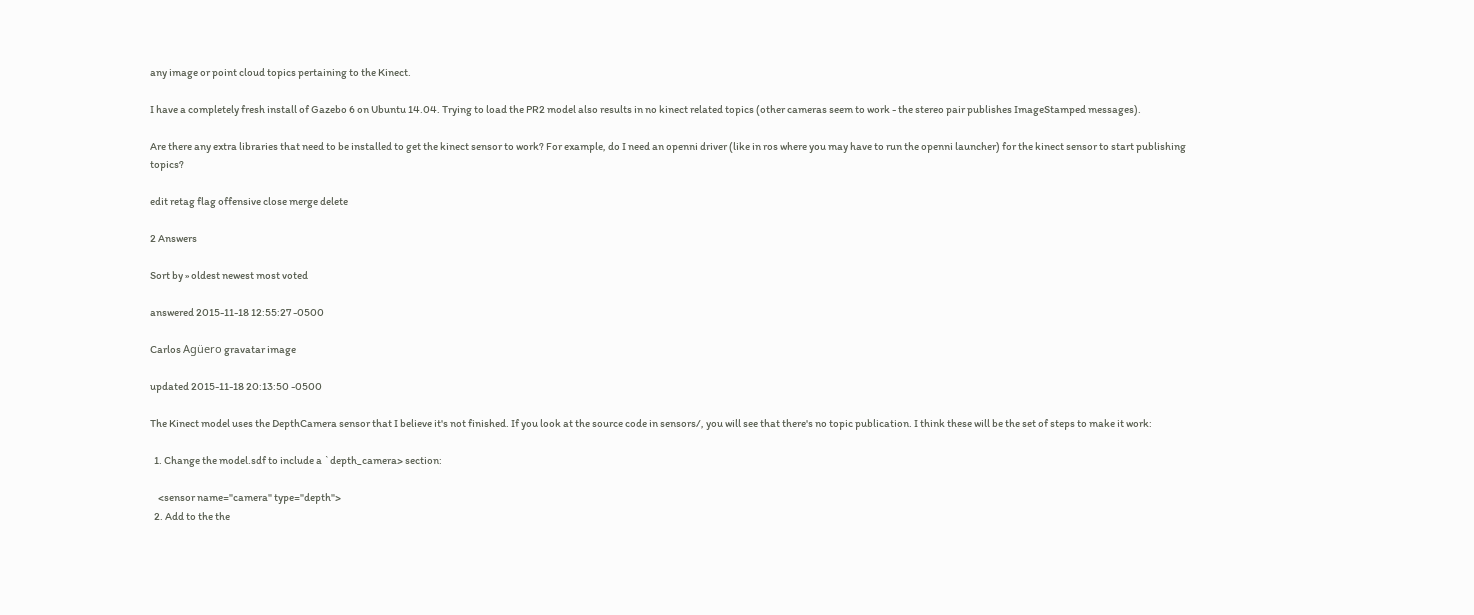any image or point cloud topics pertaining to the Kinect.

I have a completely fresh install of Gazebo 6 on Ubuntu 14.04. Trying to load the PR2 model also results in no kinect related topics (other cameras seem to work - the stereo pair publishes ImageStamped messages).

Are there any extra libraries that need to be installed to get the kinect sensor to work? For example, do I need an openni driver (like in ros where you may have to run the openni launcher) for the kinect sensor to start publishing topics?

edit retag flag offensive close merge delete

2 Answers

Sort by » oldest newest most voted

answered 2015-11-18 12:55:27 -0500

Carlos Agüero gravatar image

updated 2015-11-18 20:13:50 -0500

The Kinect model uses the DepthCamera sensor that I believe it's not finished. If you look at the source code in sensors/, you will see that there's no topic publication. I think these will be the set of steps to make it work:

  1. Change the model.sdf to include a `depth_camera> section:

    <sensor name="camera" type="depth">
  2. Add to the the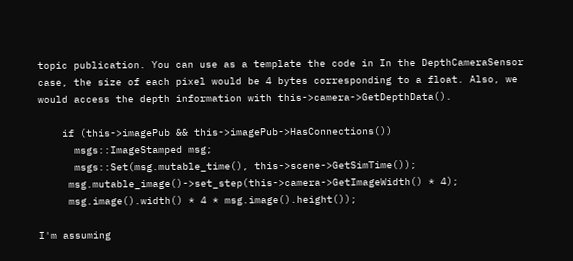topic publication. You can use as a template the code in In the DepthCameraSensor case, the size of each pixel would be 4 bytes corresponding to a float. Also, we would access the depth information with this->camera->GetDepthData().

    if (this->imagePub && this->imagePub->HasConnections())
      msgs::ImageStamped msg;
      msgs::Set(msg.mutable_time(), this->scene->GetSimTime());
     msg.mutable_image()->set_step(this->camera->GetImageWidth() * 4);
     msg.image().width() * 4 * msg.image().height());

I'm assuming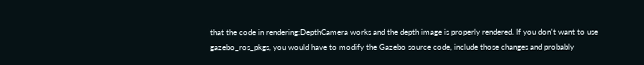that the code in rendering:DepthCamera works and the depth image is properly rendered. If you don't want to use gazebo_ros_pkgs, you would have to modify the Gazebo source code, include those changes and probably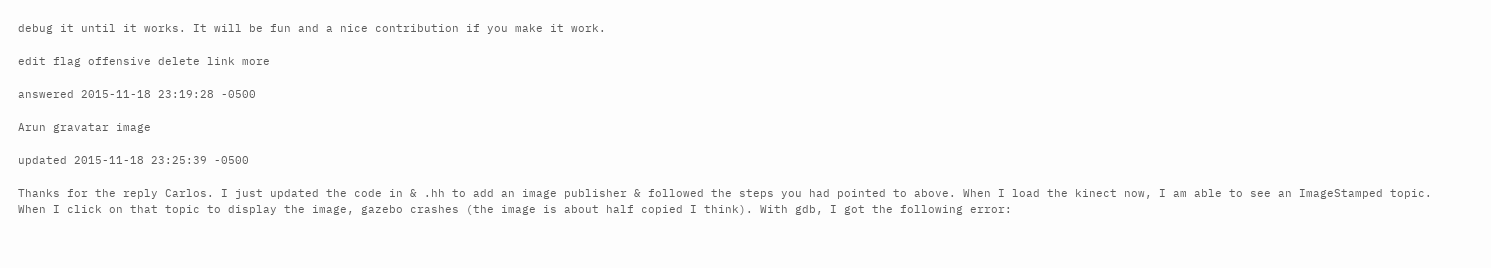debug it until it works. It will be fun and a nice contribution if you make it work.

edit flag offensive delete link more

answered 2015-11-18 23:19:28 -0500

Arun gravatar image

updated 2015-11-18 23:25:39 -0500

Thanks for the reply Carlos. I just updated the code in & .hh to add an image publisher & followed the steps you had pointed to above. When I load the kinect now, I am able to see an ImageStamped topic. When I click on that topic to display the image, gazebo crashes (the image is about half copied I think). With gdb, I got the following error: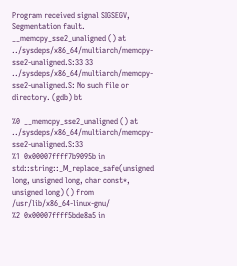Program received signal SIGSEGV, Segmentation fault. __memcpy_sse2_unaligned () at ../sysdeps/x86_64/multiarch/memcpy-sse2-unaligned.S:33 33 ../sysdeps/x86_64/multiarch/memcpy-sse2-unaligned.S: No such file or directory. (gdb) bt

%0  __memcpy_sse2_unaligned () at ../sysdeps/x86_64/multiarch/memcpy-sse2-unaligned.S:33
%1  0x00007ffff7b9095b in std::string::_M_replace_safe(unsigned long, unsigned long, char const*, unsigned long) () from /usr/lib/x86_64-linux-gnu/
%2  0x00007ffff5bde8a5 in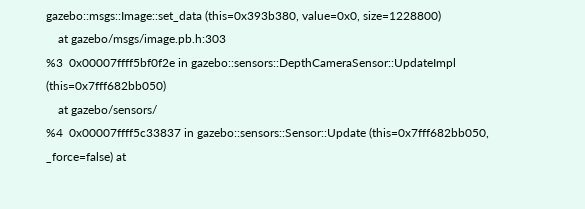gazebo::msgs::Image::set_data (this=0x393b380, value=0x0, size=1228800)
    at gazebo/msgs/image.pb.h:303
%3  0x00007ffff5bf0f2e in gazebo::sensors::DepthCameraSensor::UpdateImpl (this=0x7fff682bb050)
    at gazebo/sensors/
%4  0x00007ffff5c33837 in gazebo::sensors::Sensor::Update (this=0x7fff682bb050, _force=false) at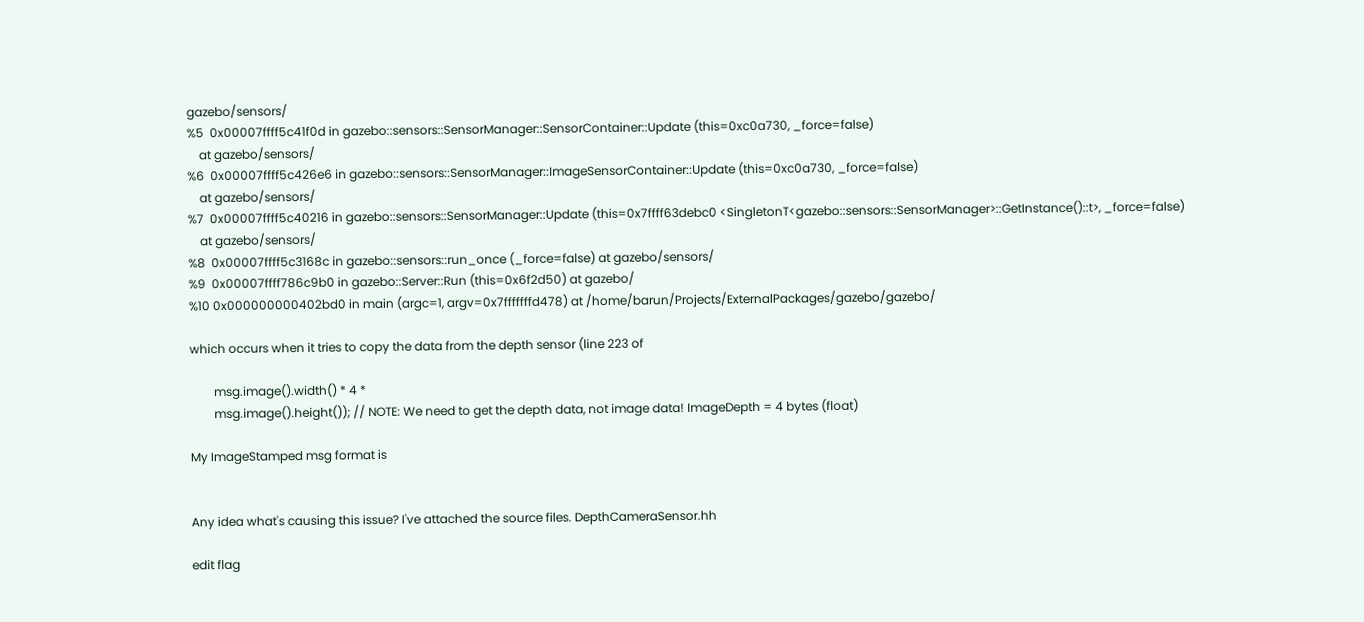gazebo/sensors/
%5  0x00007ffff5c41f0d in gazebo::sensors::SensorManager::SensorContainer::Update (this=0xc0a730, _force=false)
    at gazebo/sensors/
%6  0x00007ffff5c426e6 in gazebo::sensors::SensorManager::ImageSensorContainer::Update (this=0xc0a730, _force=false)
    at gazebo/sensors/
%7  0x00007ffff5c40216 in gazebo::sensors::SensorManager::Update (this=0x7ffff63debc0 <SingletonT<gazebo::sensors::SensorManager>::GetInstance()::t>, _force=false)
    at gazebo/sensors/
%8  0x00007ffff5c3168c in gazebo::sensors::run_once (_force=false) at gazebo/sensors/
%9  0x00007ffff786c9b0 in gazebo::Server::Run (this=0x6f2d50) at gazebo/
%10 0x000000000402bd0 in main (argc=1, argv=0x7fffffffd478) at /home/barun/Projects/ExternalPackages/gazebo/gazebo/

which occurs when it tries to copy the data from the depth sensor (line 223 of

        msg.image().width() * 4 *
        msg.image().height()); // NOTE: We need to get the depth data, not image data! ImageDepth = 4 bytes (float)

My ImageStamped msg format is


Any idea what's causing this issue? I've attached the source files. DepthCameraSensor.hh

edit flag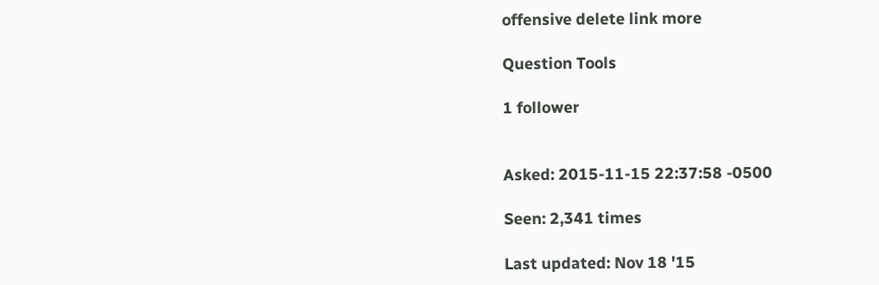offensive delete link more

Question Tools

1 follower


Asked: 2015-11-15 22:37:58 -0500

Seen: 2,341 times

Last updated: Nov 18 '15